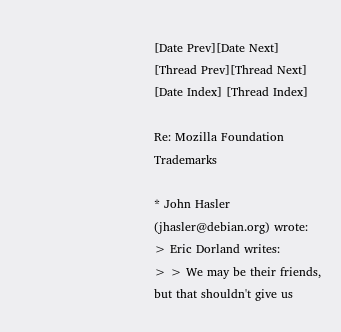[Date Prev][Date Next] [Thread Prev][Thread Next] [Date Index] [Thread Index]

Re: Mozilla Foundation Trademarks

* John Hasler (jhasler@debian.org) wrote:
> Eric Dorland writes:
> > We may be their friends, but that shouldn't give us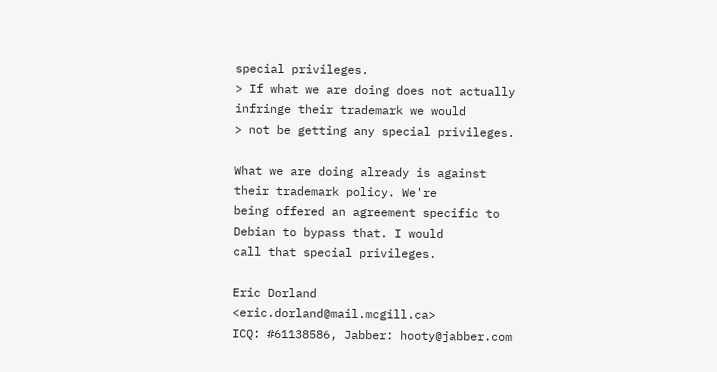special privileges.
> If what we are doing does not actually infringe their trademark we would
> not be getting any special privileges.

What we are doing already is against their trademark policy. We're
being offered an agreement specific to Debian to bypass that. I would
call that special privileges.

Eric Dorland <eric.dorland@mail.mcgill.ca>
ICQ: #61138586, Jabber: hooty@jabber.com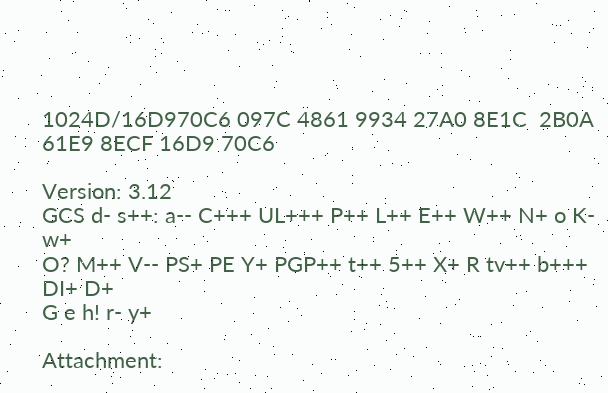1024D/16D970C6 097C 4861 9934 27A0 8E1C  2B0A 61E9 8ECF 16D9 70C6

Version: 3.12
GCS d- s++: a-- C+++ UL+++ P++ L++ E++ W++ N+ o K- w+
O? M++ V-- PS+ PE Y+ PGP++ t++ 5++ X+ R tv++ b+++ DI+ D+
G e h! r- y+

Attachment: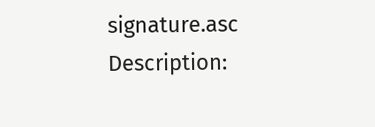signature.asc
Description: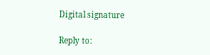Digital signature

Reply to: